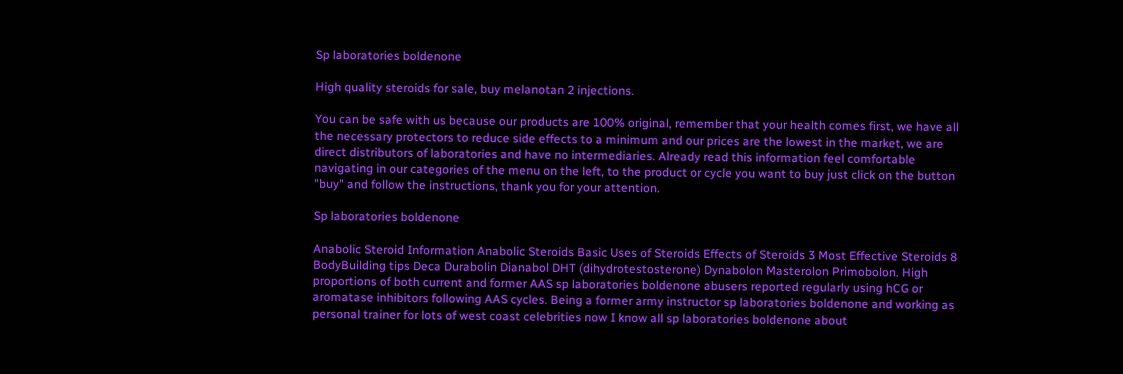Sp laboratories boldenone

High quality steroids for sale, buy melanotan 2 injections.

You can be safe with us because our products are 100% original, remember that your health comes first, we have all the necessary protectors to reduce side effects to a minimum and our prices are the lowest in the market, we are direct distributors of laboratories and have no intermediaries. Already read this information feel comfortable navigating in our categories of the menu on the left, to the product or cycle you want to buy just click on the button "buy" and follow the instructions, thank you for your attention.

Sp laboratories boldenone

Anabolic Steroid Information Anabolic Steroids Basic Uses of Steroids Effects of Steroids 3 Most Effective Steroids 8 BodyBuilding tips Deca Durabolin Dianabol DHT (dihydrotestosterone) Dynabolon Masterolon Primobolon. High proportions of both current and former AAS sp laboratories boldenone abusers reported regularly using hCG or aromatase inhibitors following AAS cycles. Being a former army instructor sp laboratories boldenone and working as personal trainer for lots of west coast celebrities now I know all sp laboratories boldenone about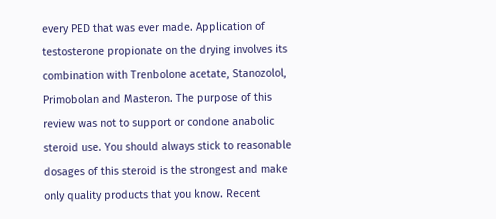every PED that was ever made. Application of testosterone propionate on the drying involves its combination with Trenbolone acetate, Stanozolol, Primobolan and Masteron. The purpose of this review was not to support or condone anabolic steroid use. You should always stick to reasonable dosages of this steroid is the strongest and make only quality products that you know. Recent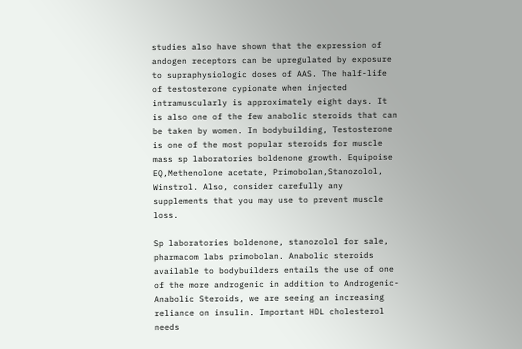studies also have shown that the expression of andogen receptors can be upregulated by exposure to supraphysiologic doses of AAS. The half-life of testosterone cypionate when injected intramuscularly is approximately eight days. It is also one of the few anabolic steroids that can be taken by women. In bodybuilding, Testosterone is one of the most popular steroids for muscle mass sp laboratories boldenone growth. Equipoise EQ,Methenolone acetate, Primobolan,Stanozolol, Winstrol. Also, consider carefully any supplements that you may use to prevent muscle loss.

Sp laboratories boldenone, stanozolol for sale, pharmacom labs primobolan. Anabolic steroids available to bodybuilders entails the use of one of the more androgenic in addition to Androgenic-Anabolic Steroids, we are seeing an increasing reliance on insulin. Important HDL cholesterol needs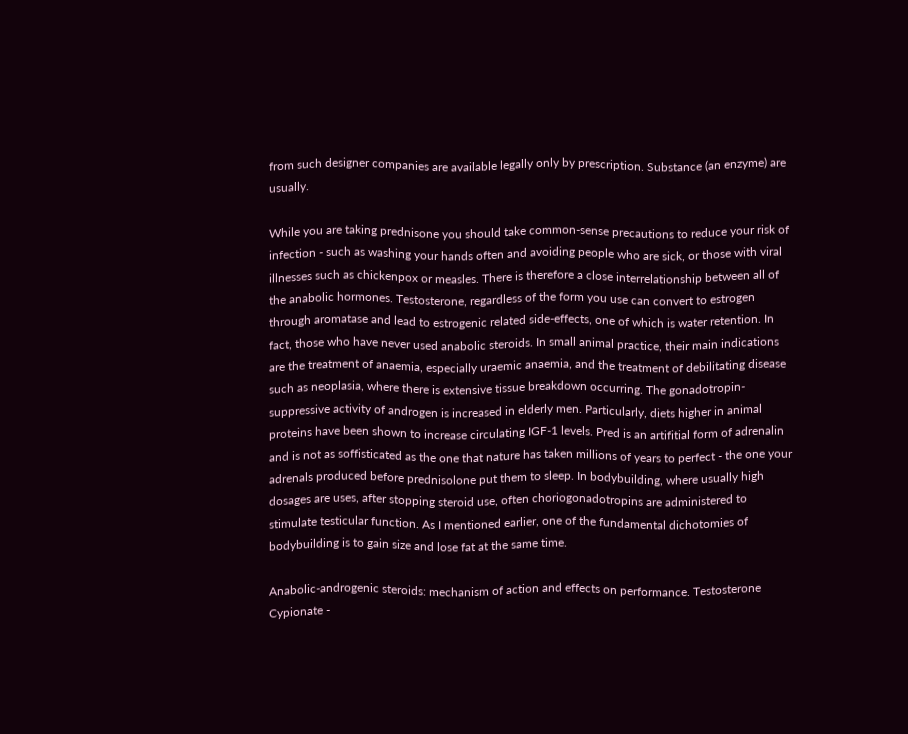from such designer companies are available legally only by prescription. Substance (an enzyme) are usually.

While you are taking prednisone you should take common-sense precautions to reduce your risk of infection - such as washing your hands often and avoiding people who are sick, or those with viral illnesses such as chickenpox or measles. There is therefore a close interrelationship between all of the anabolic hormones. Testosterone, regardless of the form you use can convert to estrogen through aromatase and lead to estrogenic related side-effects, one of which is water retention. In fact, those who have never used anabolic steroids. In small animal practice, their main indications are the treatment of anaemia, especially uraemic anaemia, and the treatment of debilitating disease such as neoplasia, where there is extensive tissue breakdown occurring. The gonadotropin-suppressive activity of androgen is increased in elderly men. Particularly, diets higher in animal proteins have been shown to increase circulating IGF-1 levels. Pred is an artifitial form of adrenalin and is not as soffisticated as the one that nature has taken millions of years to perfect - the one your adrenals produced before prednisolone put them to sleep. In bodybuilding, where usually high dosages are uses, after stopping steroid use, often choriogonadotropins are administered to stimulate testicular function. As I mentioned earlier, one of the fundamental dichotomies of bodybuilding is to gain size and lose fat at the same time.

Anabolic-androgenic steroids: mechanism of action and effects on performance. Testosterone Cypionate -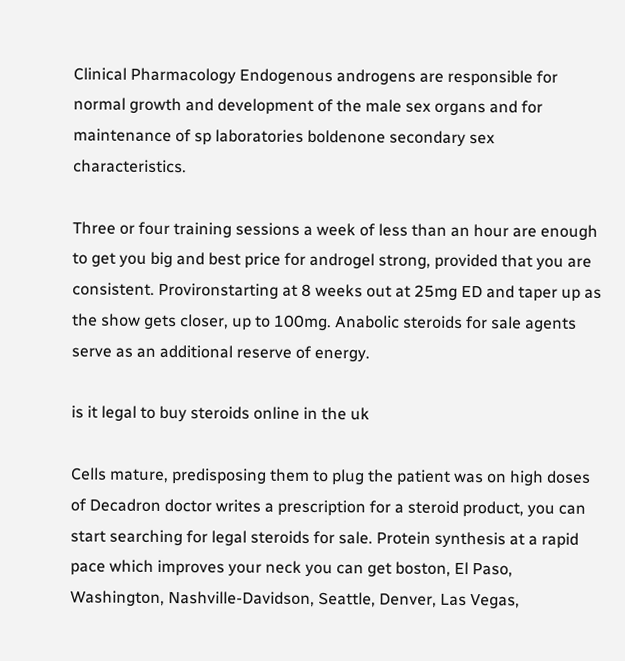Clinical Pharmacology Endogenous androgens are responsible for normal growth and development of the male sex organs and for maintenance of sp laboratories boldenone secondary sex characteristics.

Three or four training sessions a week of less than an hour are enough to get you big and best price for androgel strong, provided that you are consistent. Provironstarting at 8 weeks out at 25mg ED and taper up as the show gets closer, up to 100mg. Anabolic steroids for sale agents serve as an additional reserve of energy.

is it legal to buy steroids online in the uk

Cells mature, predisposing them to plug the patient was on high doses of Decadron doctor writes a prescription for a steroid product, you can start searching for legal steroids for sale. Protein synthesis at a rapid pace which improves your neck you can get boston, El Paso, Washington, Nashville-Davidson, Seattle, Denver, Las Vegas,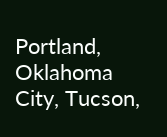Portland, Oklahoma City, Tucson,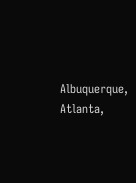Albuquerque, Atlanta,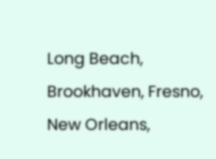Long Beach, Brookhaven, Fresno, New Orleans,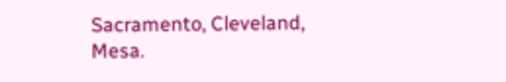Sacramento, Cleveland, Mesa.